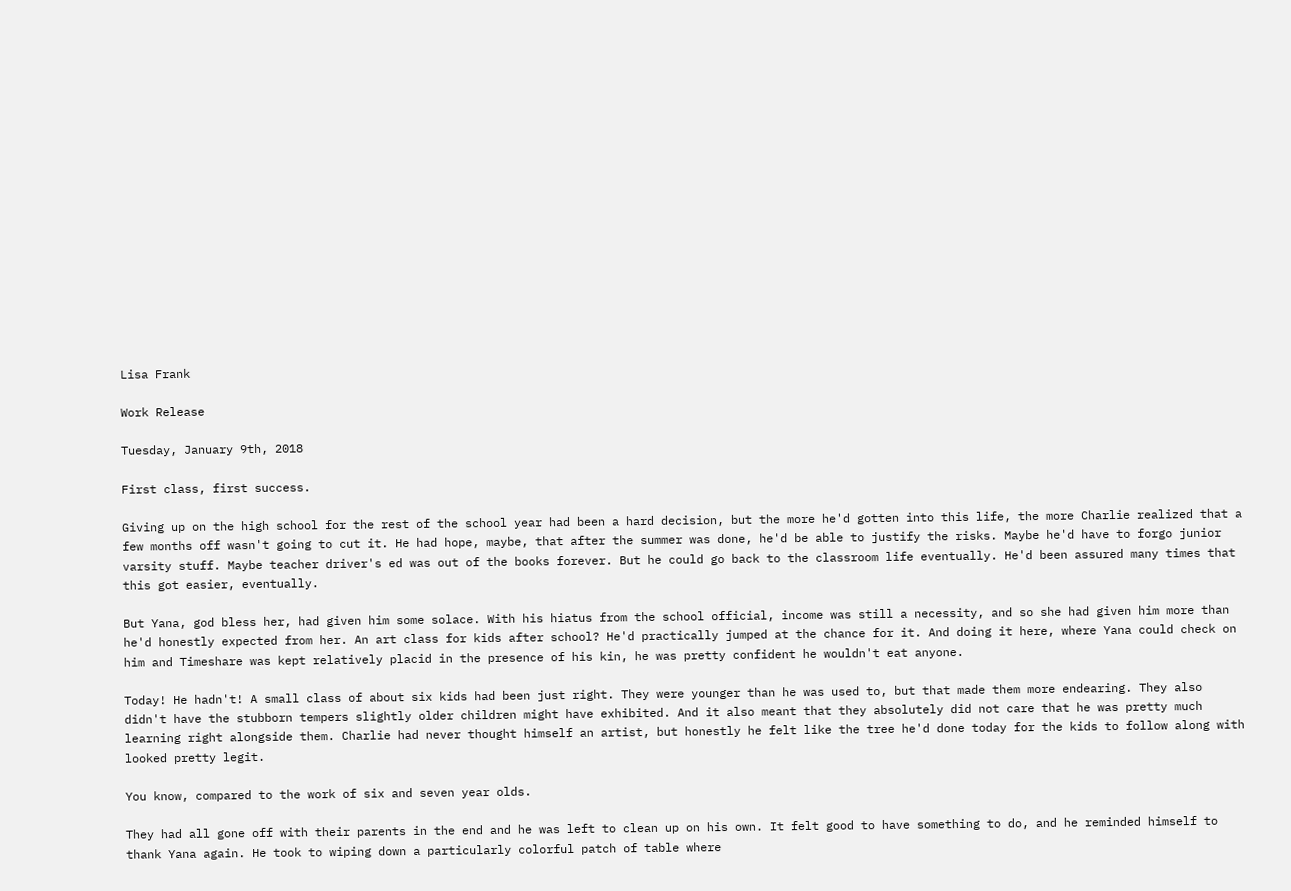Lisa Frank

Work Release

Tuesday, January 9th, 2018

First class, first success.

Giving up on the high school for the rest of the school year had been a hard decision, but the more he'd gotten into this life, the more Charlie realized that a few months off wasn't going to cut it. He had hope, maybe, that after the summer was done, he'd be able to justify the risks. Maybe he'd have to forgo junior varsity stuff. Maybe teacher driver's ed was out of the books forever. But he could go back to the classroom life eventually. He'd been assured many times that this got easier, eventually.

But Yana, god bless her, had given him some solace. With his hiatus from the school official, income was still a necessity, and so she had given him more than he'd honestly expected from her. An art class for kids after school? He'd practically jumped at the chance for it. And doing it here, where Yana could check on him and Timeshare was kept relatively placid in the presence of his kin, he was pretty confident he wouldn't eat anyone.

Today! He hadn't! A small class of about six kids had been just right. They were younger than he was used to, but that made them more endearing. They also didn't have the stubborn tempers slightly older children might have exhibited. And it also meant that they absolutely did not care that he was pretty much learning right alongside them. Charlie had never thought himself an artist, but honestly he felt like the tree he'd done today for the kids to follow along with looked pretty legit.

You know, compared to the work of six and seven year olds.

They had all gone off with their parents in the end and he was left to clean up on his own. It felt good to have something to do, and he reminded himself to thank Yana again. He took to wiping down a particularly colorful patch of table where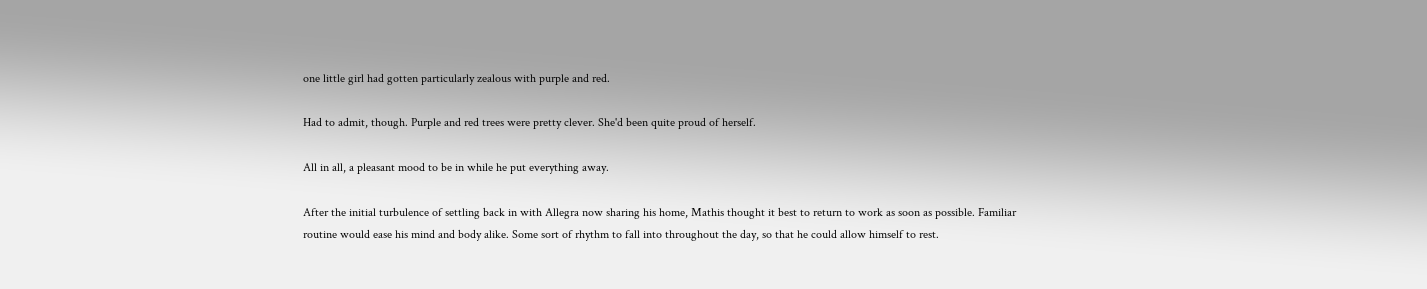one little girl had gotten particularly zealous with purple and red.

Had to admit, though. Purple and red trees were pretty clever. She'd been quite proud of herself.

All in all, a pleasant mood to be in while he put everything away.

After the initial turbulence of settling back in with Allegra now sharing his home, Mathis thought it best to return to work as soon as possible. Familiar routine would ease his mind and body alike. Some sort of rhythm to fall into throughout the day, so that he could allow himself to rest.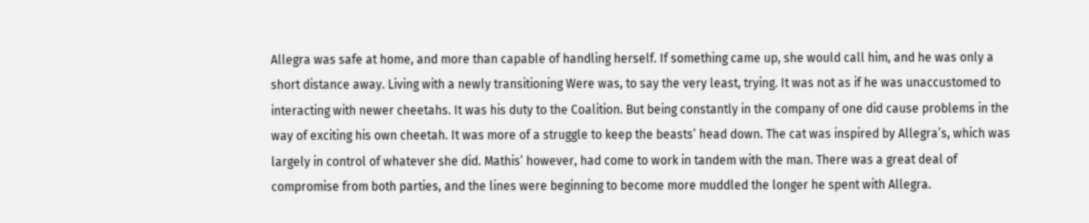Allegra was safe at home, and more than capable of handling herself. If something came up, she would call him, and he was only a short distance away. Living with a newly transitioning Were was, to say the very least, trying. It was not as if he was unaccustomed to interacting with newer cheetahs. It was his duty to the Coalition. But being constantly in the company of one did cause problems in the way of exciting his own cheetah. It was more of a struggle to keep the beasts’ head down. The cat was inspired by Allegra’s, which was largely in control of whatever she did. Mathis’ however, had come to work in tandem with the man. There was a great deal of compromise from both parties, and the lines were beginning to become more muddled the longer he spent with Allegra.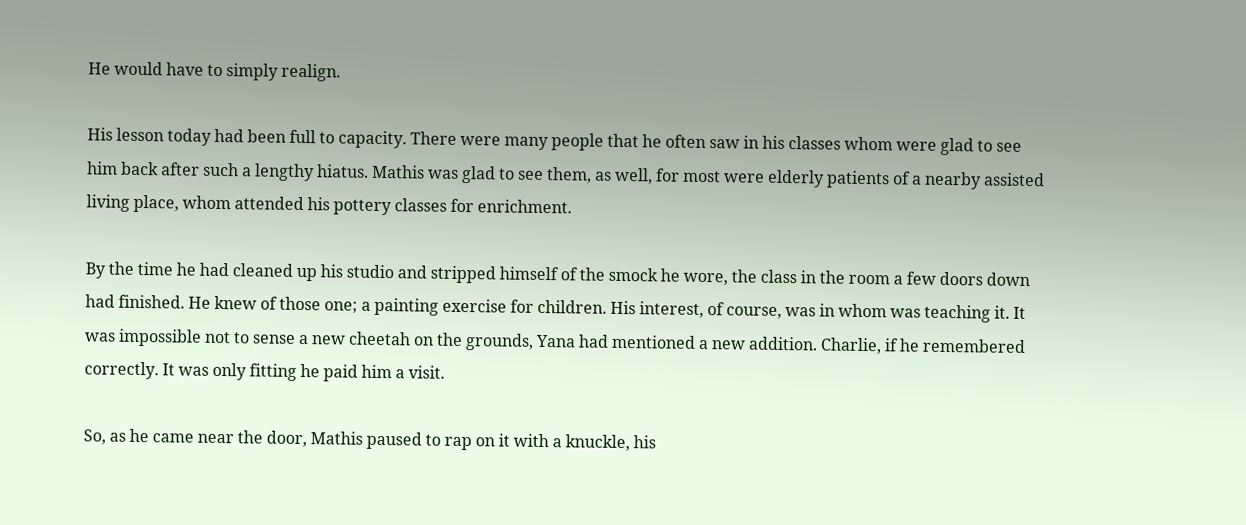He would have to simply realign.

His lesson today had been full to capacity. There were many people that he often saw in his classes whom were glad to see him back after such a lengthy hiatus. Mathis was glad to see them, as well, for most were elderly patients of a nearby assisted living place, whom attended his pottery classes for enrichment.

By the time he had cleaned up his studio and stripped himself of the smock he wore, the class in the room a few doors down had finished. He knew of those one; a painting exercise for children. His interest, of course, was in whom was teaching it. It was impossible not to sense a new cheetah on the grounds, Yana had mentioned a new addition. Charlie, if he remembered correctly. It was only fitting he paid him a visit.

So, as he came near the door, Mathis paused to rap on it with a knuckle, his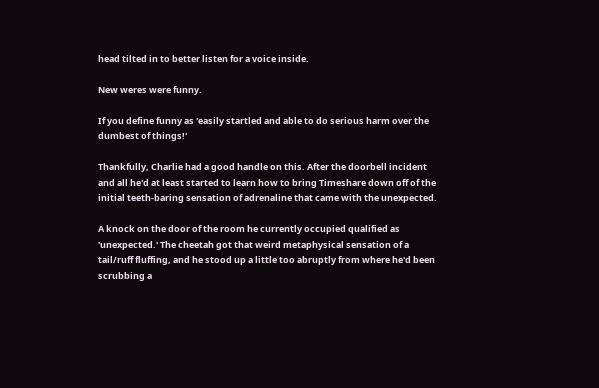head tilted in to better listen for a voice inside.

New weres were funny.

If you define funny as 'easily startled and able to do serious harm over the dumbest of things!'

Thankfully, Charlie had a good handle on this. After the doorbell incident and all he'd at least started to learn how to bring Timeshare down off of the initial teeth-baring sensation of adrenaline that came with the unexpected.

A knock on the door of the room he currently occupied qualified as 'unexpected.' The cheetah got that weird metaphysical sensation of a tail/ruff fluffing, and he stood up a little too abruptly from where he'd been scrubbing a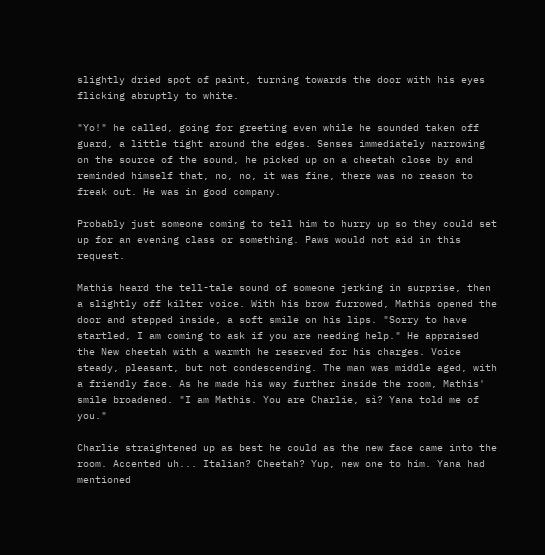slightly dried spot of paint, turning towards the door with his eyes flicking abruptly to white.

"Yo!" he called, going for greeting even while he sounded taken off guard, a little tight around the edges. Senses immediately narrowing on the source of the sound, he picked up on a cheetah close by and reminded himself that, no, no, it was fine, there was no reason to freak out. He was in good company.

Probably just someone coming to tell him to hurry up so they could set up for an evening class or something. Paws would not aid in this request.

Mathis heard the tell-tale sound of someone jerking in surprise, then a slightly off kilter voice. With his brow furrowed, Mathis opened the door and stepped inside, a soft smile on his lips. "Sorry to have startled, I am coming to ask if you are needing help." He appraised the New cheetah with a warmth he reserved for his charges. Voice steady, pleasant, but not condescending. The man was middle aged, with a friendly face. As he made his way further inside the room, Mathis' smile broadened. "I am Mathis. You are Charlie, sì? Yana told me of you."

Charlie straightened up as best he could as the new face came into the room. Accented uh... Italian? Cheetah? Yup, new one to him. Yana had mentioned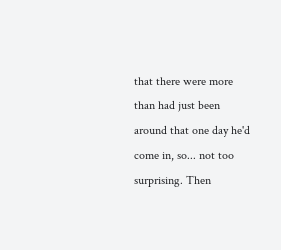that there were more than had just been around that one day he'd come in, so... not too surprising. Then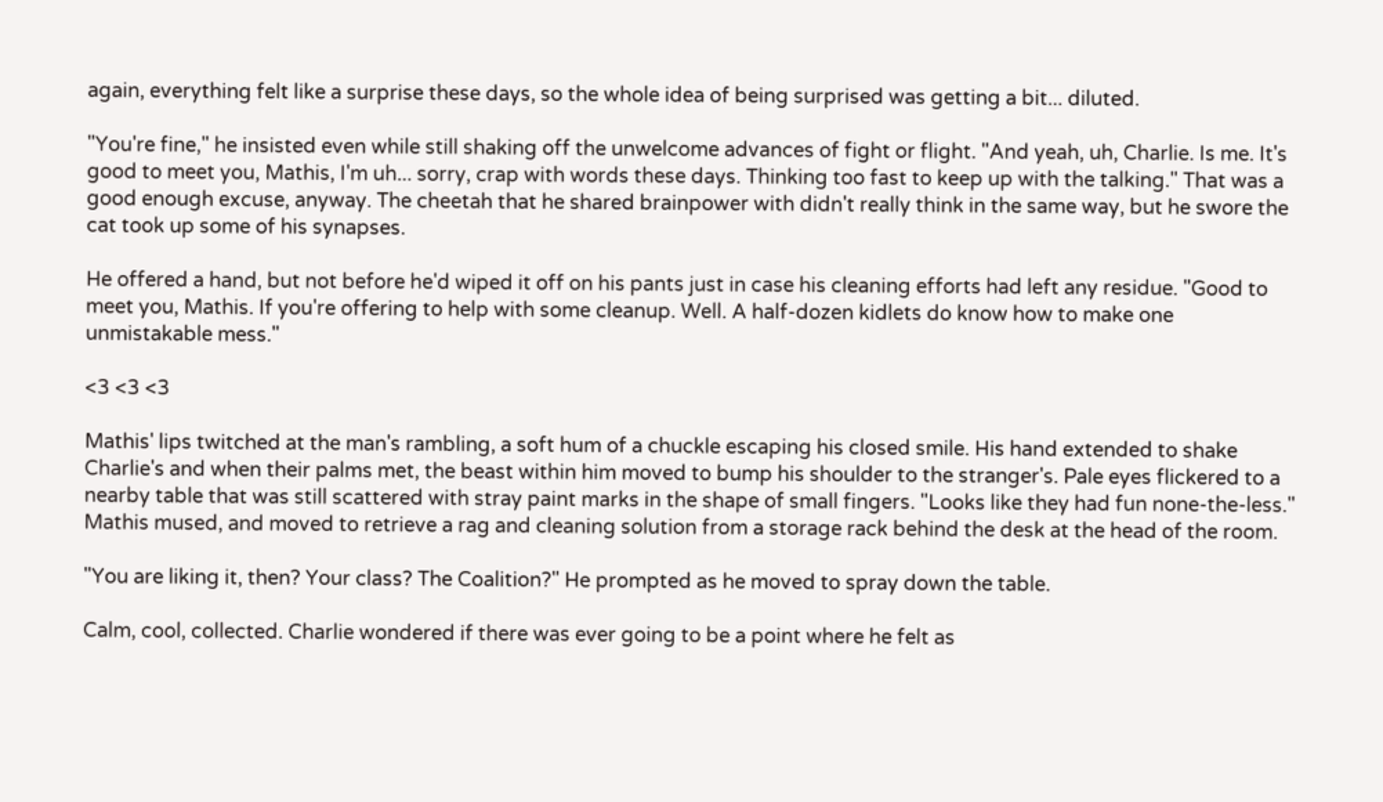again, everything felt like a surprise these days, so the whole idea of being surprised was getting a bit... diluted.

"You're fine," he insisted even while still shaking off the unwelcome advances of fight or flight. "And yeah, uh, Charlie. Is me. It's good to meet you, Mathis, I'm uh... sorry, crap with words these days. Thinking too fast to keep up with the talking." That was a good enough excuse, anyway. The cheetah that he shared brainpower with didn't really think in the same way, but he swore the cat took up some of his synapses.

He offered a hand, but not before he'd wiped it off on his pants just in case his cleaning efforts had left any residue. "Good to meet you, Mathis. If you're offering to help with some cleanup. Well. A half-dozen kidlets do know how to make one unmistakable mess."

<3 <3 <3

Mathis' lips twitched at the man's rambling, a soft hum of a chuckle escaping his closed smile. His hand extended to shake Charlie's and when their palms met, the beast within him moved to bump his shoulder to the stranger's. Pale eyes flickered to a nearby table that was still scattered with stray paint marks in the shape of small fingers. "Looks like they had fun none-the-less." Mathis mused, and moved to retrieve a rag and cleaning solution from a storage rack behind the desk at the head of the room.

"You are liking it, then? Your class? The Coalition?" He prompted as he moved to spray down the table.

Calm, cool, collected. Charlie wondered if there was ever going to be a point where he felt as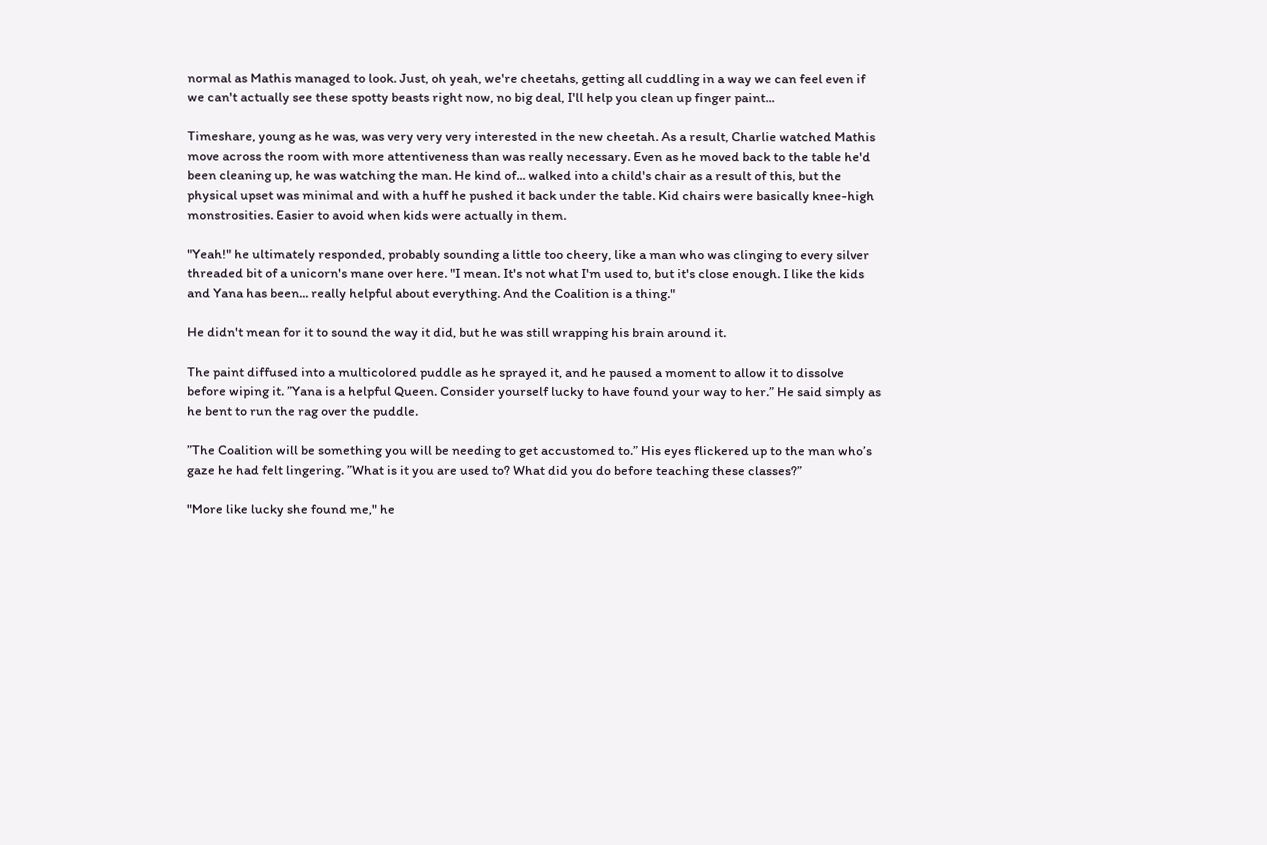normal as Mathis managed to look. Just, oh yeah, we're cheetahs, getting all cuddling in a way we can feel even if we can't actually see these spotty beasts right now, no big deal, I'll help you clean up finger paint...

Timeshare, young as he was, was very very very interested in the new cheetah. As a result, Charlie watched Mathis move across the room with more attentiveness than was really necessary. Even as he moved back to the table he'd been cleaning up, he was watching the man. He kind of... walked into a child's chair as a result of this, but the physical upset was minimal and with a huff he pushed it back under the table. Kid chairs were basically knee-high monstrosities. Easier to avoid when kids were actually in them.

"Yeah!" he ultimately responded, probably sounding a little too cheery, like a man who was clinging to every silver threaded bit of a unicorn's mane over here. "I mean. It's not what I'm used to, but it's close enough. I like the kids and Yana has been... really helpful about everything. And the Coalition is a thing."

He didn't mean for it to sound the way it did, but he was still wrapping his brain around it.

The paint diffused into a multicolored puddle as he sprayed it, and he paused a moment to allow it to dissolve before wiping it. ”Yana is a helpful Queen. Consider yourself lucky to have found your way to her.” He said simply as he bent to run the rag over the puddle.

”The Coalition will be something you will be needing to get accustomed to.” His eyes flickered up to the man who’s gaze he had felt lingering. ”What is it you are used to? What did you do before teaching these classes?”

"More like lucky she found me," he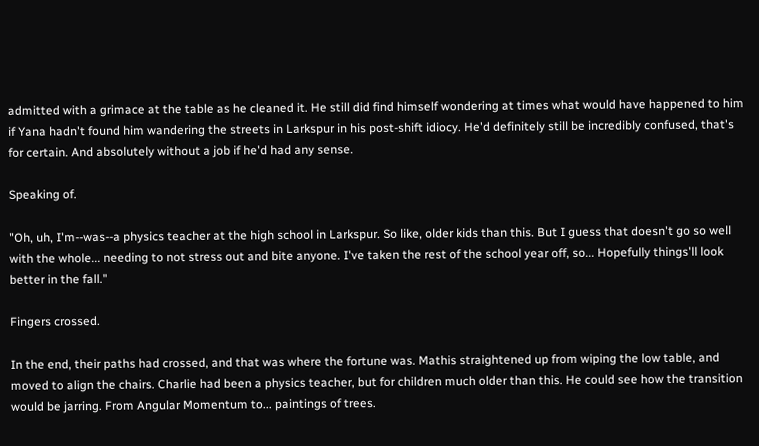admitted with a grimace at the table as he cleaned it. He still did find himself wondering at times what would have happened to him if Yana hadn't found him wandering the streets in Larkspur in his post-shift idiocy. He'd definitely still be incredibly confused, that's for certain. And absolutely without a job if he'd had any sense.

Speaking of.

"Oh, uh, I'm--was--a physics teacher at the high school in Larkspur. So like, older kids than this. But I guess that doesn't go so well with the whole... needing to not stress out and bite anyone. I've taken the rest of the school year off, so... Hopefully things'll look better in the fall."

Fingers crossed.

In the end, their paths had crossed, and that was where the fortune was. Mathis straightened up from wiping the low table, and moved to align the chairs. Charlie had been a physics teacher, but for children much older than this. He could see how the transition would be jarring. From Angular Momentum to... paintings of trees.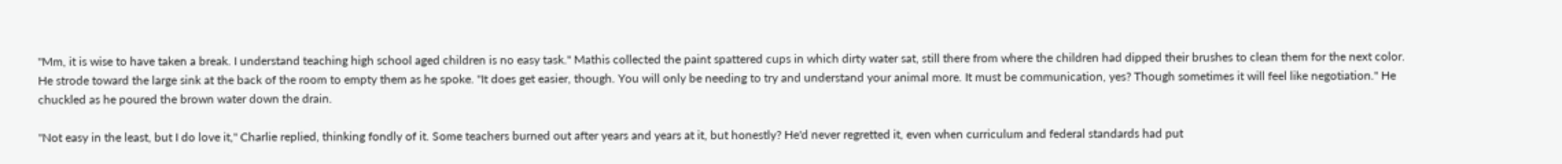"Mm, it is wise to have taken a break. I understand teaching high school aged children is no easy task." Mathis collected the paint spattered cups in which dirty water sat, still there from where the children had dipped their brushes to clean them for the next color. He strode toward the large sink at the back of the room to empty them as he spoke. "It does get easier, though. You will only be needing to try and understand your animal more. It must be communication, yes? Though sometimes it will feel like negotiation." He chuckled as he poured the brown water down the drain.

"Not easy in the least, but I do love it," Charlie replied, thinking fondly of it. Some teachers burned out after years and years at it, but honestly? He'd never regretted it, even when curriculum and federal standards had put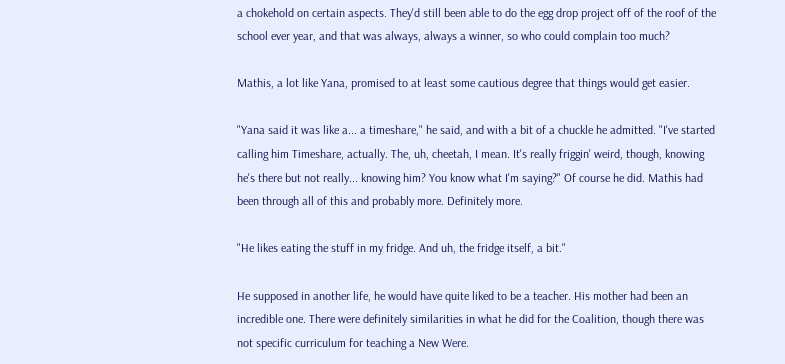a chokehold on certain aspects. They'd still been able to do the egg drop project off of the roof of the school ever year, and that was always, always a winner, so who could complain too much?

Mathis, a lot like Yana, promised to at least some cautious degree that things would get easier.

"Yana said it was like a... a timeshare," he said, and with a bit of a chuckle he admitted. "I've started calling him Timeshare, actually. The, uh, cheetah, I mean. It's really friggin' weird, though, knowing he's there but not really... knowing him? You know what I'm saying?" Of course he did. Mathis had been through all of this and probably more. Definitely more.

"He likes eating the stuff in my fridge. And uh, the fridge itself, a bit."

He supposed in another life, he would have quite liked to be a teacher. His mother had been an incredible one. There were definitely similarities in what he did for the Coalition, though there was not specific curriculum for teaching a New Were.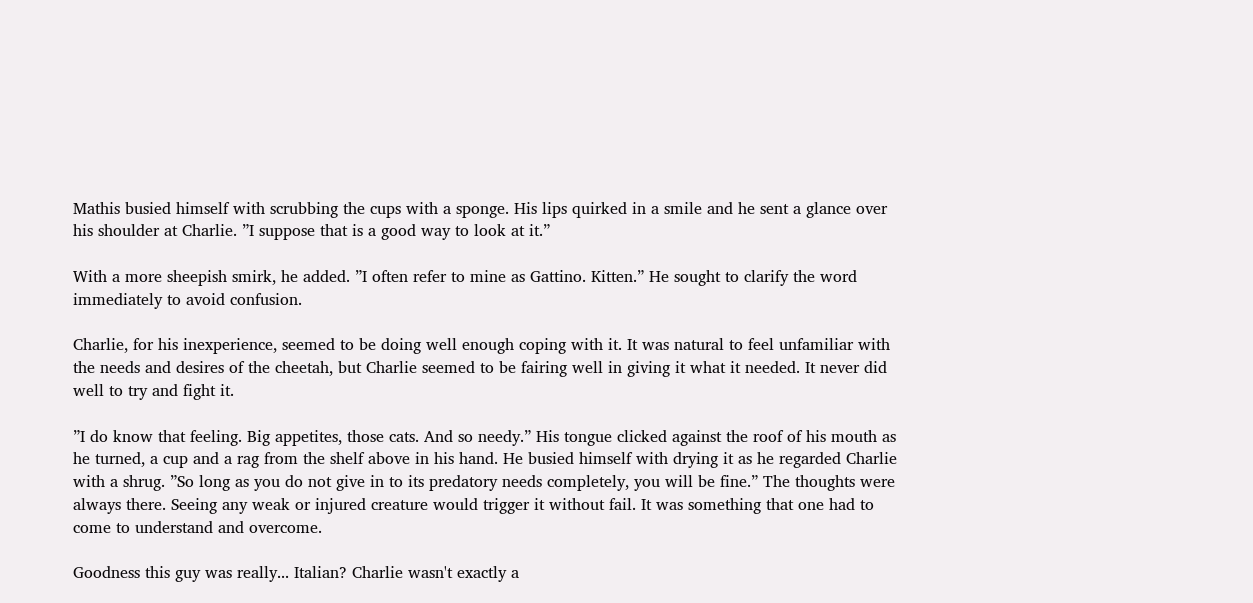Mathis busied himself with scrubbing the cups with a sponge. His lips quirked in a smile and he sent a glance over his shoulder at Charlie. ”I suppose that is a good way to look at it.”

With a more sheepish smirk, he added. ”I often refer to mine as Gattino. Kitten.” He sought to clarify the word immediately to avoid confusion.

Charlie, for his inexperience, seemed to be doing well enough coping with it. It was natural to feel unfamiliar with the needs and desires of the cheetah, but Charlie seemed to be fairing well in giving it what it needed. It never did well to try and fight it.

”I do know that feeling. Big appetites, those cats. And so needy.” His tongue clicked against the roof of his mouth as he turned, a cup and a rag from the shelf above in his hand. He busied himself with drying it as he regarded Charlie with a shrug. ”So long as you do not give in to its predatory needs completely, you will be fine.” The thoughts were always there. Seeing any weak or injured creature would trigger it without fail. It was something that one had to come to understand and overcome.

Goodness this guy was really... Italian? Charlie wasn't exactly a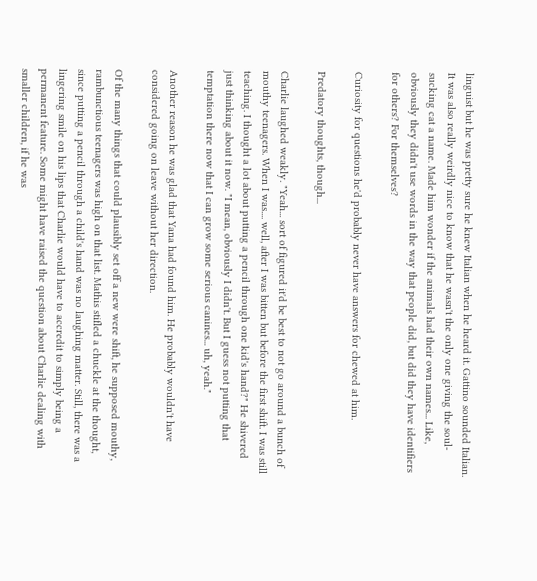linguist but he was pretty sure he knew Italian when he heard it. Gattino sounded Italian. It was also really weirdly nice to know that he wasn't the only one giving the soul-sucking cat a name. Made him wonder if the animals had their own names... Like, obviously they didn't use words in the way that people did, but did they have identifiers for others? For themselves?

Curiosity for questions he'd probably never have answers for chewed at him.

Predatory thoughts, though...

Charlie laughed weakly. "Yeah... sort of figured it'd be best to not go around a bunch of mouthy teenagers. When I was.... well, after I was bitten but before the first shift. I was still teaching. I thought a lot about putting a pencil through one kid's hand?" He shivered just thinking about it now. "I mean, obviously I didn't. But I guess not putting that temptation there now that I can grow some serious canines... uh, yeah."

Another reason he was glad that Yana had found him. He probably wouldn't have considered going on leave without her direction.

Of the many things that could plausibly set off a new were shift, he supposed mouthy, rambunctious teenagers was high on that list. Mathis stifled a chuckle at the thought, since putting a pencil through a child's hand was no laughing matter. Still, there was a lingering smile on his lips that Charlie would have to accredit to simply being a permanent feature. Some might have raised the question about Charlie dealing with smaller children, if he was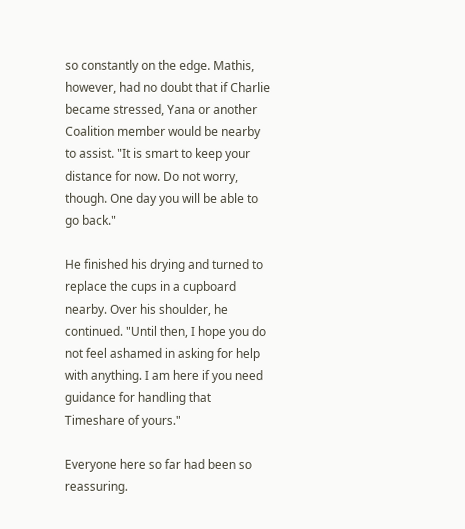so constantly on the edge. Mathis, however, had no doubt that if Charlie became stressed, Yana or another Coalition member would be nearby to assist. "It is smart to keep your distance for now. Do not worry, though. One day you will be able to go back."

He finished his drying and turned to replace the cups in a cupboard nearby. Over his shoulder, he continued. "Until then, I hope you do not feel ashamed in asking for help with anything. I am here if you need guidance for handling that Timeshare of yours."

Everyone here so far had been so reassuring.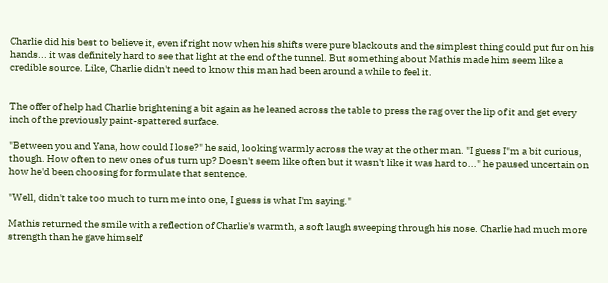Charlie did his best to believe it, even if right now when his shifts were pure blackouts and the simplest thing could put fur on his hands... it was definitely hard to see that light at the end of the tunnel. But something about Mathis made him seem like a credible source. Like, Charlie didn't need to know this man had been around a while to feel it.


The offer of help had Charlie brightening a bit again as he leaned across the table to press the rag over the lip of it and get every inch of the previously paint-spattered surface.

"Between you and Yana, how could I lose?" he said, looking warmly across the way at the other man. "I guess I"m a bit curious, though. How often to new ones of us turn up? Doesn't seem like often but it wasn't like it was hard to..." he paused uncertain on how he'd been choosing for formulate that sentence.

"Well, didn't take too much to turn me into one, I guess is what I'm saying."

Mathis returned the smile with a reflection of Charlie's warmth, a soft laugh sweeping through his nose. Charlie had much more strength than he gave himself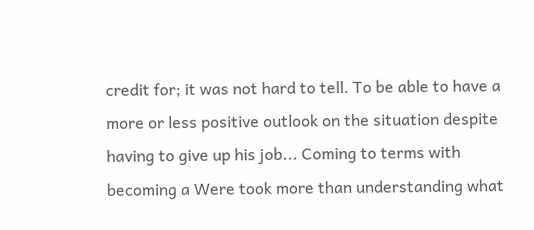credit for; it was not hard to tell. To be able to have a more or less positive outlook on the situation despite having to give up his job... Coming to terms with becoming a Were took more than understanding what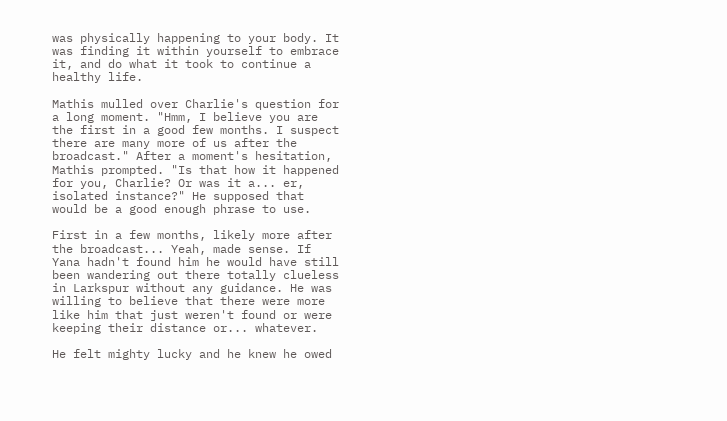was physically happening to your body. It was finding it within yourself to embrace it, and do what it took to continue a healthy life.

Mathis mulled over Charlie's question for a long moment. "Hmm, I believe you are the first in a good few months. I suspect there are many more of us after the broadcast." After a moment's hesitation, Mathis prompted. "Is that how it happened for you, Charlie? Or was it a... er, isolated instance?" He supposed that would be a good enough phrase to use.

First in a few months, likely more after the broadcast... Yeah, made sense. If Yana hadn't found him he would have still been wandering out there totally clueless in Larkspur without any guidance. He was willing to believe that there were more like him that just weren't found or were keeping their distance or... whatever.

He felt mighty lucky and he knew he owed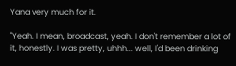Yana very much for it.

"Yeah. I mean, broadcast, yeah. I don't remember a lot of it, honestly. I was pretty, uhhh... well, I'd been drinking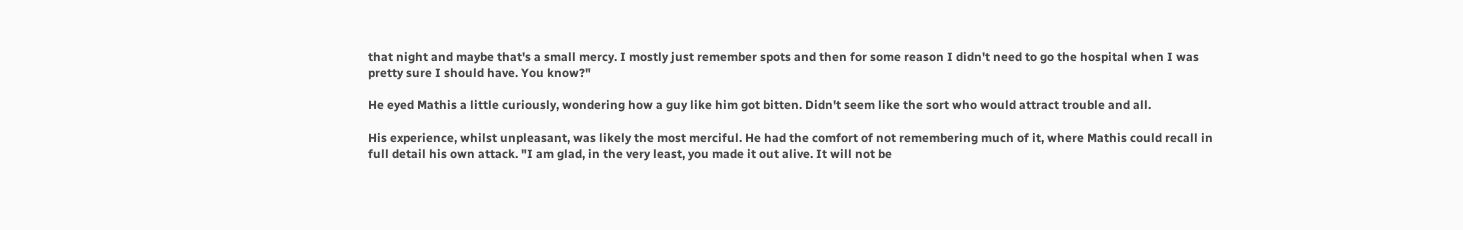that night and maybe that's a small mercy. I mostly just remember spots and then for some reason I didn't need to go the hospital when I was pretty sure I should have. You know?"

He eyed Mathis a little curiously, wondering how a guy like him got bitten. Didn't seem like the sort who would attract trouble and all.

His experience, whilst unpleasant, was likely the most merciful. He had the comfort of not remembering much of it, where Mathis could recall in full detail his own attack. "I am glad, in the very least, you made it out alive. It will not be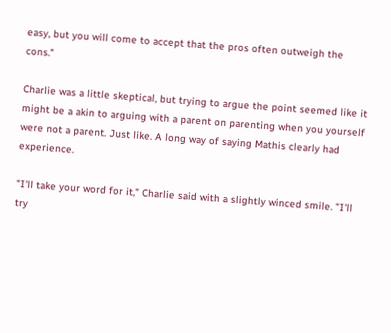easy, but you will come to accept that the pros often outweigh the cons."

Charlie was a little skeptical, but trying to argue the point seemed like it might be a akin to arguing with a parent on parenting when you yourself were not a parent. Just like. A long way of saying Mathis clearly had experience.

"I'll take your word for it," Charlie said with a slightly winced smile. "I'll try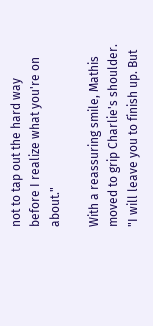not to tap out the hard way before I realize what you're on about."

With a reassuring smile, Mathis moved to grip Charlie's shoulder. "I will leave you to finish up. But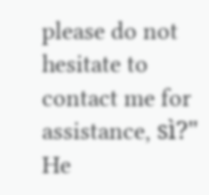please do not hesitate to contact me for assistance, sì?" He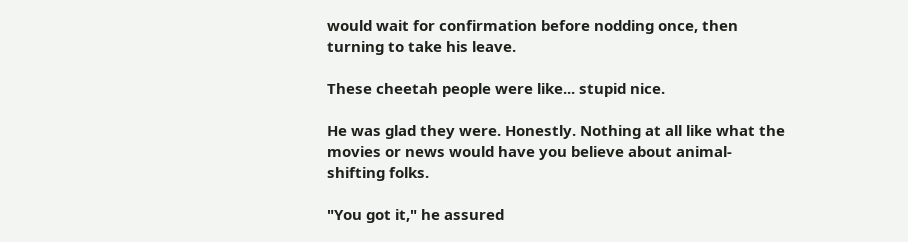would wait for confirmation before nodding once, then turning to take his leave.

These cheetah people were like... stupid nice.

He was glad they were. Honestly. Nothing at all like what the movies or news would have you believe about animal-shifting folks.

"You got it," he assured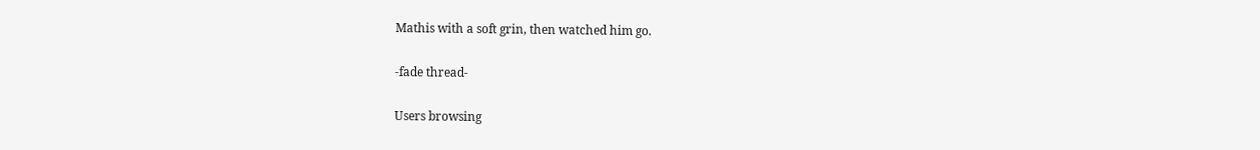Mathis with a soft grin, then watched him go.

-fade thread-

Users browsing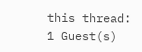this thread: 1 Guest(s)